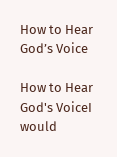How to Hear God’s Voice

How to Hear God's VoiceI would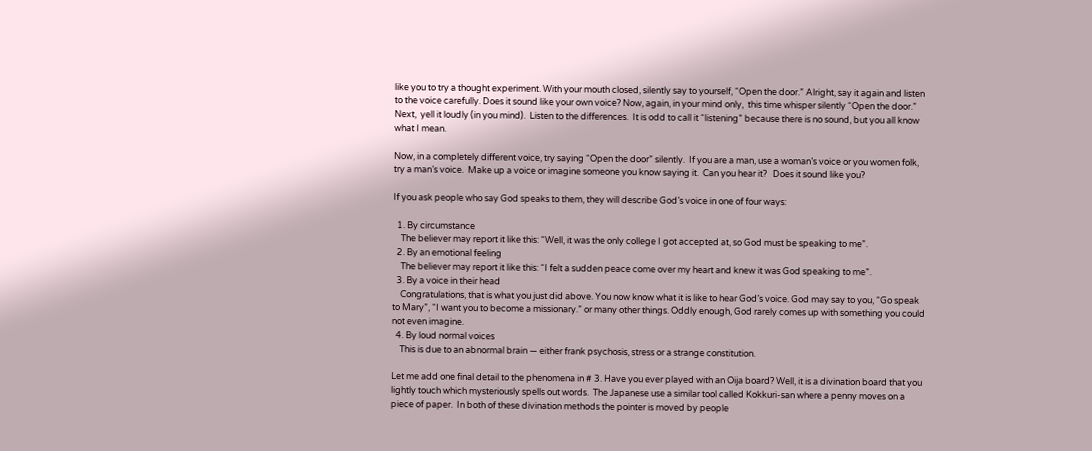like you to try a thought experiment. With your mouth closed, silently say to yourself, “Open the door.” Alright, say it again and listen to the voice carefully. Does it sound like your own voice? Now, again, in your mind only,  this time whisper silently “Open the door.” Next,  yell it loudly (in you mind).  Listen to the differences.  It is odd to call it “listening” because there is no sound, but you all know what I mean.

Now, in a completely different voice, try saying “Open the door” silently.  If you are a man, use a woman’s voice or you women folk, try a man’s voice.  Make up a voice or imagine someone you know saying it.  Can you hear it?   Does it sound like you?

If you ask people who say God speaks to them, they will describe God’s voice in one of four ways:

  1. By circumstance
    The believer may report it like this: “Well, it was the only college I got accepted at, so God must be speaking to me”.
  2. By an emotional feeling
    The believer may report it like this: “I felt a sudden peace come over my heart and knew it was God speaking to me”.
  3. By a voice in their head
    Congratulations, that is what you just did above. You now know what it is like to hear God’s voice. God may say to you, “Go speak to Mary”, “I want you to become a missionary.” or many other things. Oddly enough, God rarely comes up with something you could not even imagine.
  4. By loud normal voices
    This is due to an abnormal brain — either frank psychosis, stress or a strange constitution.

Let me add one final detail to the phenomena in # 3. Have you ever played with an Oija board? Well, it is a divination board that you lightly touch which mysteriously spells out words.  The Japanese use a similar tool called Kokkuri-san where a penny moves on a piece of paper.  In both of these divination methods the pointer is moved by people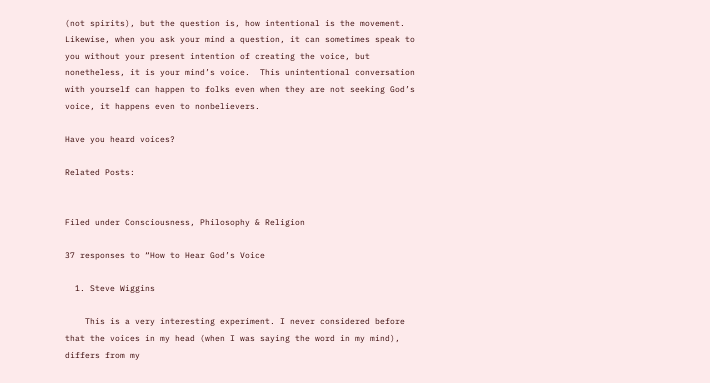(not spirits), but the question is, how intentional is the movement.   Likewise, when you ask your mind a question, it can sometimes speak to you without your present intention of creating the voice, but nonetheless, it is your mind’s voice.  This unintentional conversation with yourself can happen to folks even when they are not seeking God’s voice, it happens even to nonbelievers.

Have you heard voices?

Related Posts:


Filed under Consciousness, Philosophy & Religion

37 responses to “How to Hear God’s Voice

  1. Steve Wiggins

    This is a very interesting experiment. I never considered before that the voices in my head (when I was saying the word in my mind), differs from my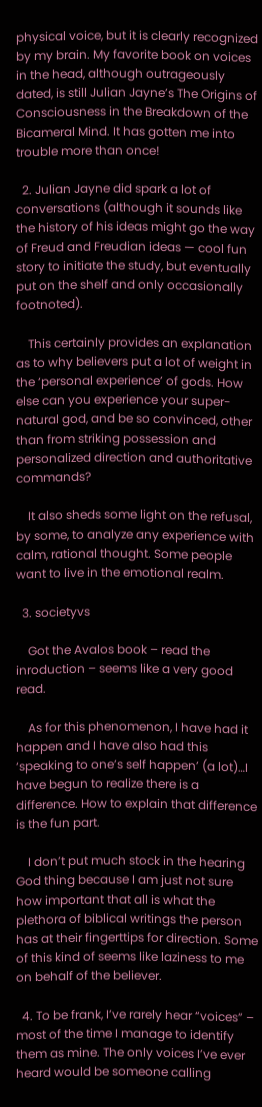physical voice, but it is clearly recognized by my brain. My favorite book on voices in the head, although outrageously dated, is still Julian Jayne’s The Origins of Consciousness in the Breakdown of the Bicameral Mind. It has gotten me into trouble more than once!

  2. Julian Jayne did spark a lot of conversations (although it sounds like the history of his ideas might go the way of Freud and Freudian ideas — cool fun story to initiate the study, but eventually put on the shelf and only occasionally footnoted).

    This certainly provides an explanation as to why believers put a lot of weight in the ‘personal experience’ of gods. How else can you experience your super-natural god, and be so convinced, other than from striking possession and personalized direction and authoritative commands?

    It also sheds some light on the refusal, by some, to analyze any experience with calm, rational thought. Some people want to live in the emotional realm.

  3. societyvs

    Got the Avalos book – read the inroduction – seems like a very good read.

    As for this phenomenon, I have had it happen and I have also had this ‘speaking to one’s self happen’ (a lot)…I have begun to realize there is a difference. How to explain that difference is the fun part.

    I don’t put much stock in the hearing God thing because I am just not sure how important that all is what the plethora of biblical writings the person has at their fingerttips for direction. Some of this kind of seems like laziness to me on behalf of the believer.

  4. To be frank, I’ve rarely hear “voices” – most of the time I manage to identify them as mine. The only voices I’ve ever heard would be someone calling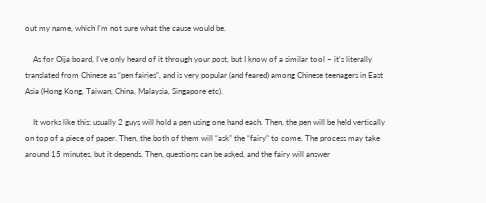out my name, which I’m not sure what the cause would be.

    As for Oija board, I’ve only heard of it through your post, but I know of a similar tool – it’s literally translated from Chinese as “pen fairies”, and is very popular (and feared) among Chinese teenagers in East Asia (Hong Kong, Taiwan, China, Malaysia, Singapore etc).

    It works like this: usually 2 guys will hold a pen using one hand each. Then, the pen will be held vertically on top of a piece of paper. Then, the both of them will “ask” the “fairy” to come. The process may take around 15 minutes, but it depends. Then, questions can be asked, and the fairy will answer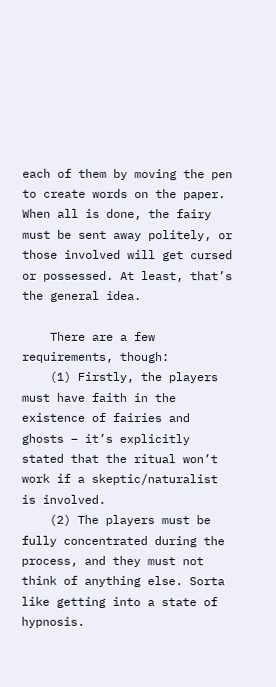each of them by moving the pen to create words on the paper. When all is done, the fairy must be sent away politely, or those involved will get cursed or possessed. At least, that’s the general idea.

    There are a few requirements, though:
    (1) Firstly, the players must have faith in the existence of fairies and ghosts – it’s explicitly stated that the ritual won’t work if a skeptic/naturalist is involved.
    (2) The players must be fully concentrated during the process, and they must not think of anything else. Sorta like getting into a state of hypnosis.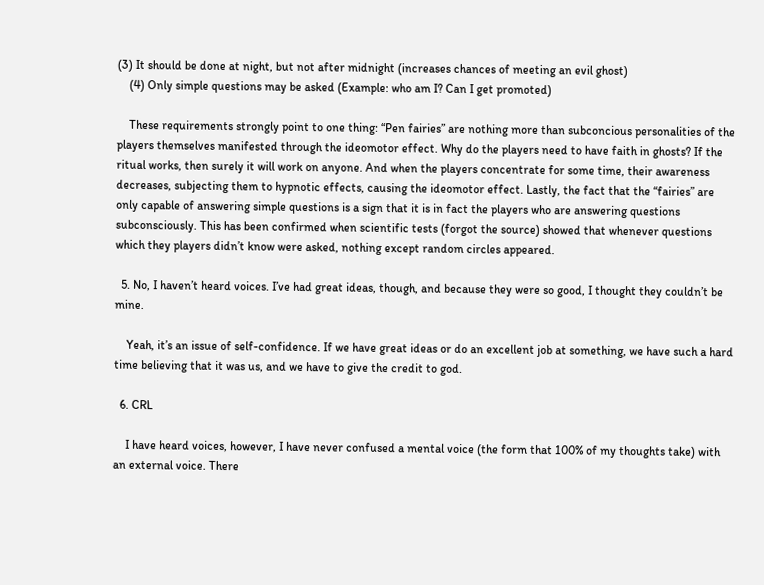(3) It should be done at night, but not after midnight (increases chances of meeting an evil ghost)
    (4) Only simple questions may be asked (Example: who am I? Can I get promoted)

    These requirements strongly point to one thing: “Pen fairies” are nothing more than subconcious personalities of the players themselves manifested through the ideomotor effect. Why do the players need to have faith in ghosts? If the ritual works, then surely it will work on anyone. And when the players concentrate for some time, their awareness decreases, subjecting them to hypnotic effects, causing the ideomotor effect. Lastly, the fact that the “fairies” are only capable of answering simple questions is a sign that it is in fact the players who are answering questions subconsciously. This has been confirmed when scientific tests (forgot the source) showed that whenever questions which they players didn’t know were asked, nothing except random circles appeared.

  5. No, I haven’t heard voices. I’ve had great ideas, though, and because they were so good, I thought they couldn’t be mine.

    Yeah, it’s an issue of self-confidence. If we have great ideas or do an excellent job at something, we have such a hard time believing that it was us, and we have to give the credit to god.

  6. CRL

    I have heard voices, however, I have never confused a mental voice (the form that 100% of my thoughts take) with an external voice. There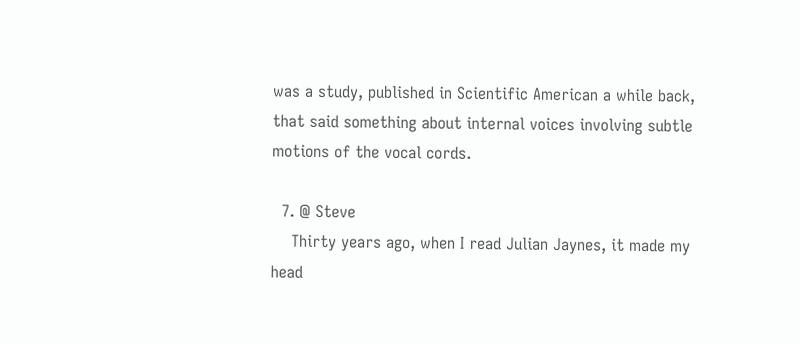was a study, published in Scientific American a while back, that said something about internal voices involving subtle motions of the vocal cords.

  7. @ Steve
    Thirty years ago, when I read Julian Jaynes, it made my head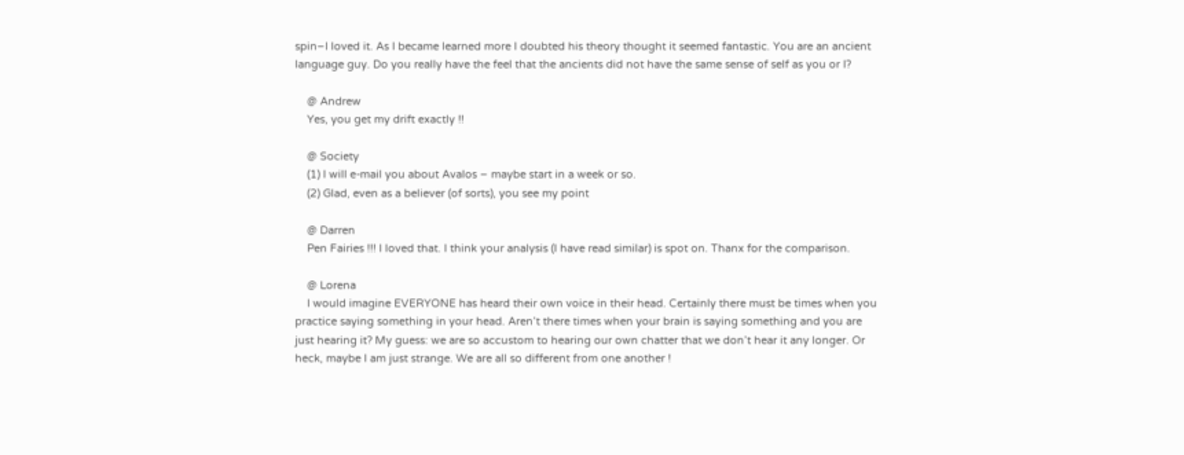spin–I loved it. As I became learned more I doubted his theory thought it seemed fantastic. You are an ancient language guy. Do you really have the feel that the ancients did not have the same sense of self as you or I?

    @ Andrew
    Yes, you get my drift exactly !!

    @ Society
    (1) I will e-mail you about Avalos – maybe start in a week or so.
    (2) Glad, even as a believer (of sorts), you see my point

    @ Darren
    Pen Fairies !!! I loved that. I think your analysis (I have read similar) is spot on. Thanx for the comparison.

    @ Lorena
    I would imagine EVERYONE has heard their own voice in their head. Certainly there must be times when you practice saying something in your head. Aren’t there times when your brain is saying something and you are just hearing it? My guess: we are so accustom to hearing our own chatter that we don’t hear it any longer. Or heck, maybe I am just strange. We are all so different from one another !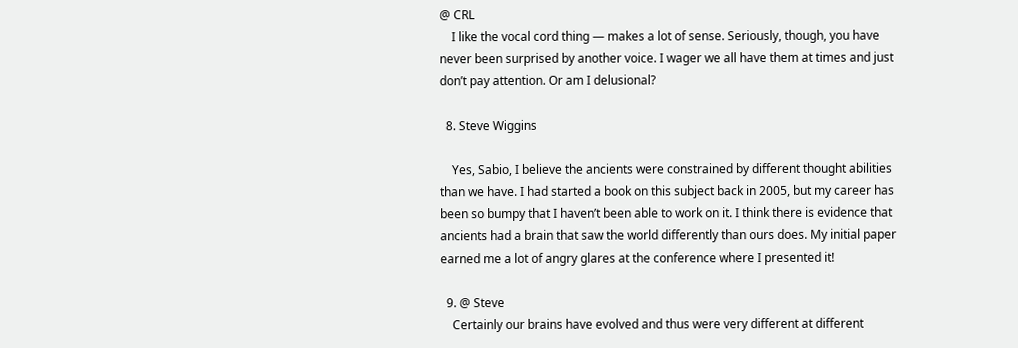@ CRL
    I like the vocal cord thing — makes a lot of sense. Seriously, though, you have never been surprised by another voice. I wager we all have them at times and just don’t pay attention. Or am I delusional?

  8. Steve Wiggins

    Yes, Sabio, I believe the ancients were constrained by different thought abilities than we have. I had started a book on this subject back in 2005, but my career has been so bumpy that I haven’t been able to work on it. I think there is evidence that ancients had a brain that saw the world differently than ours does. My initial paper earned me a lot of angry glares at the conference where I presented it!

  9. @ Steve
    Certainly our brains have evolved and thus were very different at different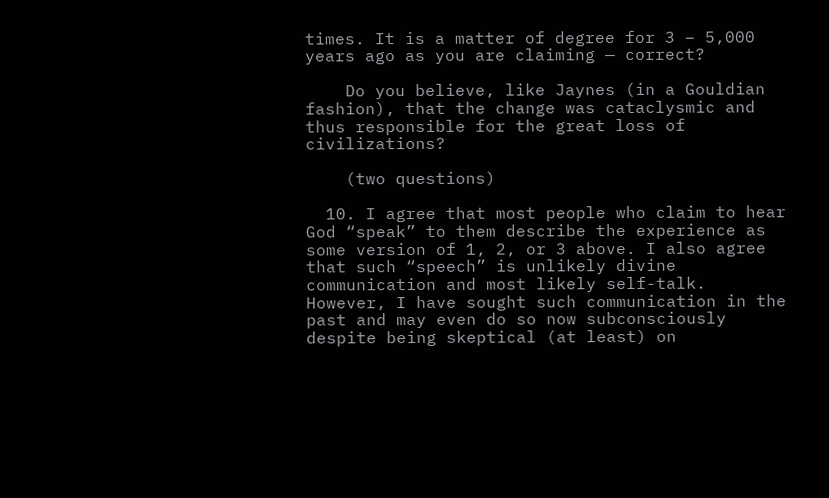times. It is a matter of degree for 3 – 5,000 years ago as you are claiming — correct?

    Do you believe, like Jaynes (in a Gouldian fashion), that the change was cataclysmic and thus responsible for the great loss of civilizations?

    (two questions)

  10. I agree that most people who claim to hear God “speak” to them describe the experience as some version of 1, 2, or 3 above. I also agree that such “speech” is unlikely divine communication and most likely self-talk. However, I have sought such communication in the past and may even do so now subconsciously despite being skeptical (at least) on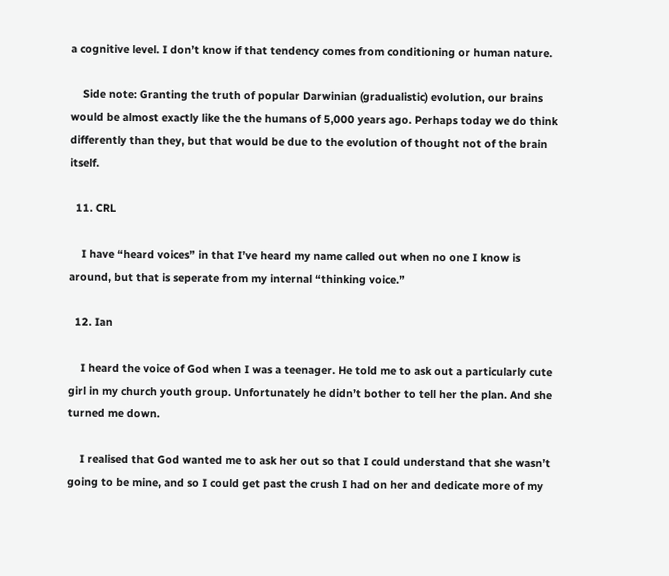a cognitive level. I don’t know if that tendency comes from conditioning or human nature.

    Side note: Granting the truth of popular Darwinian (gradualistic) evolution, our brains would be almost exactly like the the humans of 5,000 years ago. Perhaps today we do think differently than they, but that would be due to the evolution of thought not of the brain itself.

  11. CRL

    I have “heard voices” in that I’ve heard my name called out when no one I know is around, but that is seperate from my internal “thinking voice.”

  12. Ian

    I heard the voice of God when I was a teenager. He told me to ask out a particularly cute girl in my church youth group. Unfortunately he didn’t bother to tell her the plan. And she turned me down.

    I realised that God wanted me to ask her out so that I could understand that she wasn’t going to be mine, and so I could get past the crush I had on her and dedicate more of my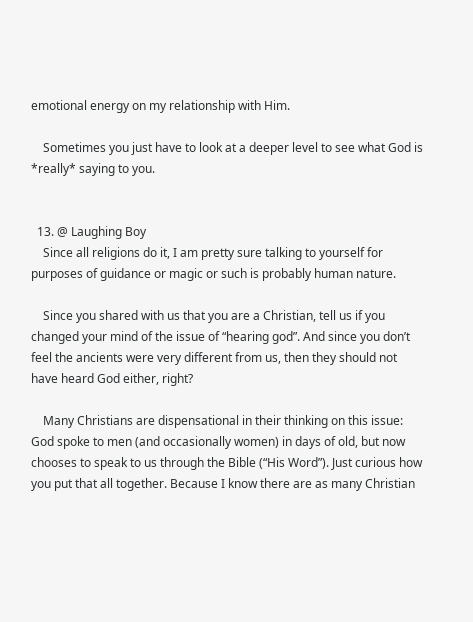emotional energy on my relationship with Him.

    Sometimes you just have to look at a deeper level to see what God is *really* saying to you.


  13. @ Laughing Boy
    Since all religions do it, I am pretty sure talking to yourself for purposes of guidance or magic or such is probably human nature.

    Since you shared with us that you are a Christian, tell us if you changed your mind of the issue of “hearing god”. And since you don’t feel the ancients were very different from us, then they should not have heard God either, right?

    Many Christians are dispensational in their thinking on this issue: God spoke to men (and occasionally women) in days of old, but now chooses to speak to us through the Bible (“His Word”). Just curious how you put that all together. Because I know there are as many Christian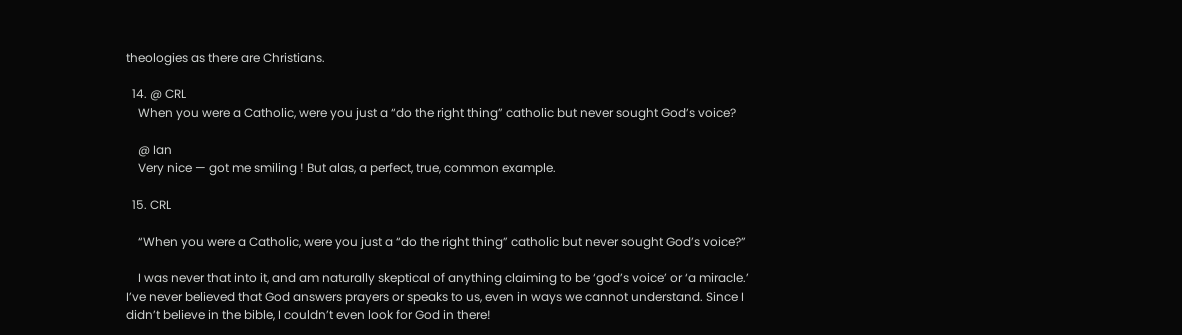theologies as there are Christians.

  14. @ CRL
    When you were a Catholic, were you just a “do the right thing” catholic but never sought God’s voice?

    @ Ian
    Very nice — got me smiling ! But alas, a perfect, true, common example.

  15. CRL

    “When you were a Catholic, were you just a “do the right thing” catholic but never sought God’s voice?”

    I was never that into it, and am naturally skeptical of anything claiming to be ‘god’s voice’ or ‘a miracle.’ I’ve never believed that God answers prayers or speaks to us, even in ways we cannot understand. Since I didn’t believe in the bible, I couldn’t even look for God in there!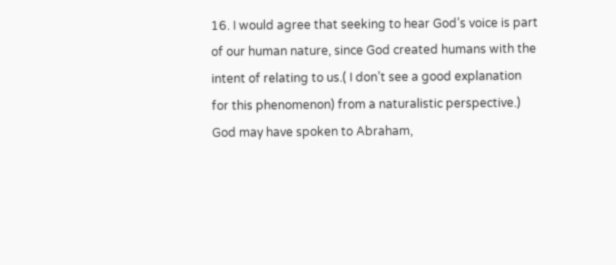16. I would agree that seeking to hear God’s voice is part of our human nature, since God created humans with the intent of relating to us.( I don’t see a good explanation for this phenomenon) from a naturalistic perspective.) God may have spoken to Abraham,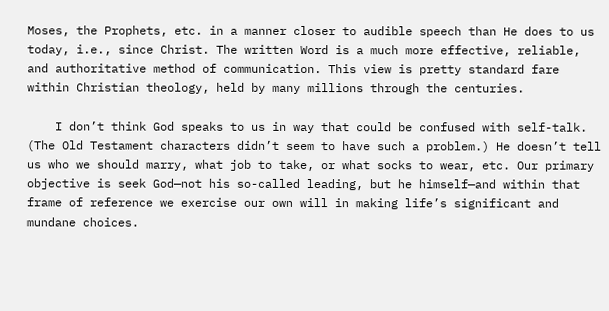Moses, the Prophets, etc. in a manner closer to audible speech than He does to us today, i.e., since Christ. The written Word is a much more effective, reliable, and authoritative method of communication. This view is pretty standard fare within Christian theology, held by many millions through the centuries.

    I don’t think God speaks to us in way that could be confused with self-talk. (The Old Testament characters didn’t seem to have such a problem.) He doesn’t tell us who we should marry, what job to take, or what socks to wear, etc. Our primary objective is seek God—not his so-called leading, but he himself—and within that frame of reference we exercise our own will in making life’s significant and mundane choices.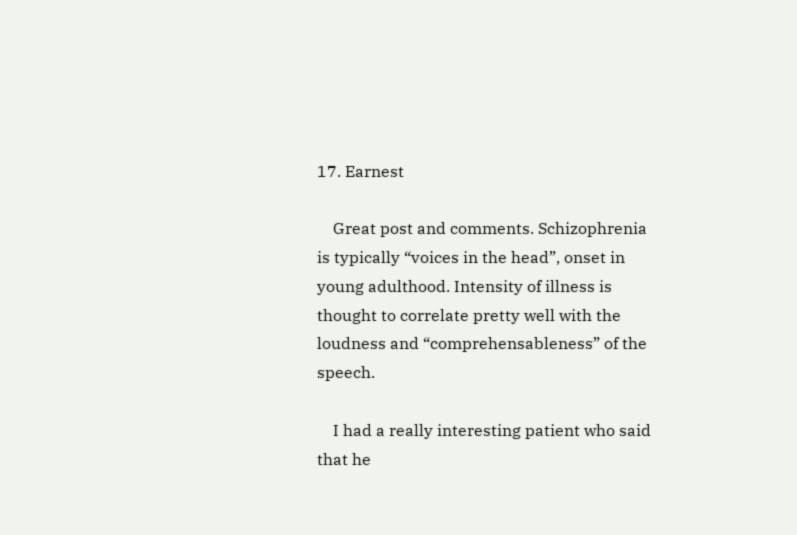17. Earnest

    Great post and comments. Schizophrenia is typically “voices in the head”, onset in young adulthood. Intensity of illness is thought to correlate pretty well with the loudness and “comprehensableness” of the speech.

    I had a really interesting patient who said that he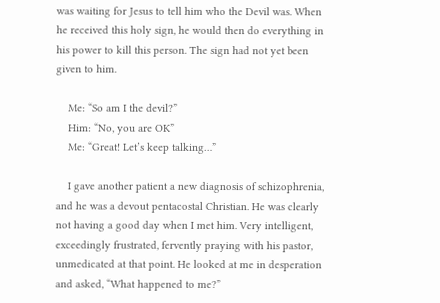was waiting for Jesus to tell him who the Devil was. When he received this holy sign, he would then do everything in his power to kill this person. The sign had not yet been given to him.

    Me: “So am I the devil?”
    Him: “No, you are OK”
    Me: “Great! Let’s keep talking…”

    I gave another patient a new diagnosis of schizophrenia, and he was a devout pentacostal Christian. He was clearly not having a good day when I met him. Very intelligent, exceedingly frustrated, fervently praying with his pastor, unmedicated at that point. He looked at me in desperation and asked, “What happened to me?”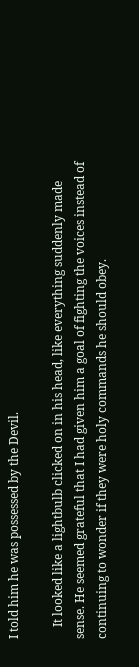I told him he was possessed by the Devil.

    It looked like a lightbulb clicked on in his head, like everything suddenly made sense. He seemed grateful that I had given him a goal of fighting the voices instead of continuing to wonder if they were holy commands he should obey.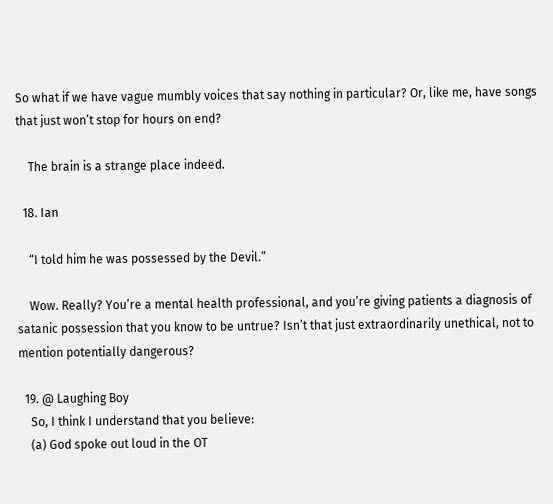So what if we have vague mumbly voices that say nothing in particular? Or, like me, have songs that just won’t stop for hours on end?

    The brain is a strange place indeed.

  18. Ian

    “I told him he was possessed by the Devil.”

    Wow. Really? You’re a mental health professional, and you’re giving patients a diagnosis of satanic possession that you know to be untrue? Isn’t that just extraordinarily unethical, not to mention potentially dangerous?

  19. @ Laughing Boy
    So, I think I understand that you believe:
    (a) God spoke out loud in the OT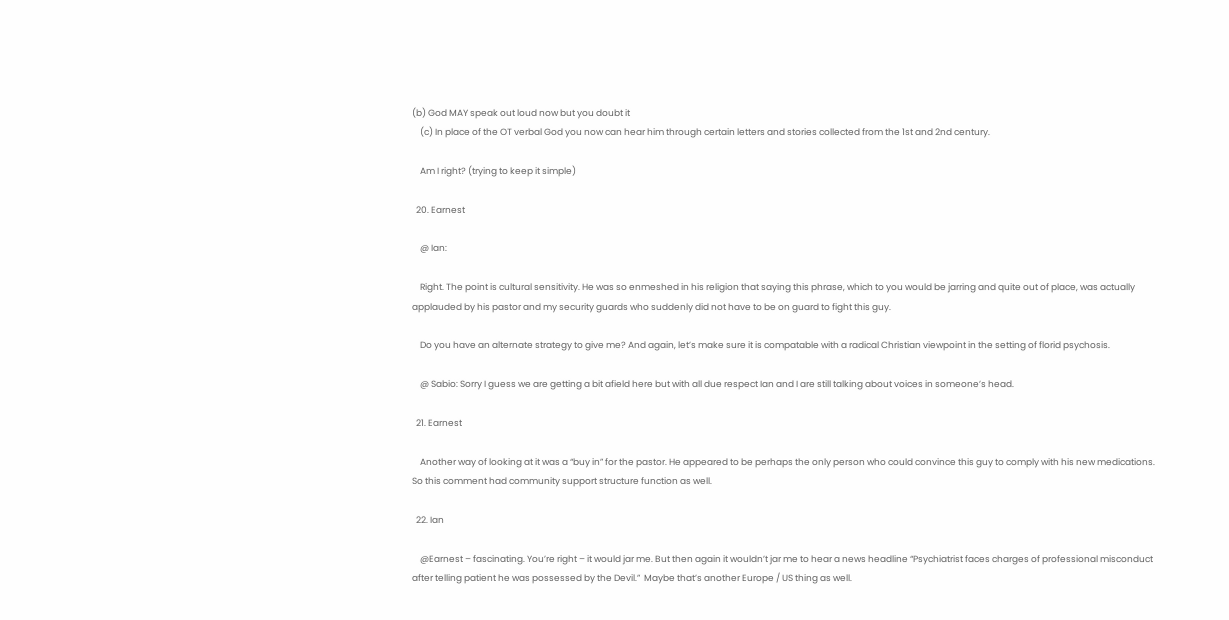(b) God MAY speak out loud now but you doubt it
    (c) In place of the OT verbal God you now can hear him through certain letters and stories collected from the 1st and 2nd century.

    Am I right? (trying to keep it simple)

  20. Earnest

    @ Ian:

    Right. The point is cultural sensitivity. He was so enmeshed in his religion that saying this phrase, which to you would be jarring and quite out of place, was actually applauded by his pastor and my security guards who suddenly did not have to be on guard to fight this guy.

    Do you have an alternate strategy to give me? And again, let’s make sure it is compatable with a radical Christian viewpoint in the setting of florid psychosis.

    @ Sabio: Sorry I guess we are getting a bit afield here but with all due respect Ian and I are still talking about voices in someone’s head.

  21. Earnest

    Another way of looking at it was a “buy in” for the pastor. He appeared to be perhaps the only person who could convince this guy to comply with his new medications. So this comment had community support structure function as well.

  22. Ian

    @Earnest – fascinating. You’re right – it would jar me. But then again it wouldn’t jar me to hear a news headline “Psychiatrist faces charges of professional misconduct after telling patient he was possessed by the Devil.”  Maybe that’s another Europe / US thing as well.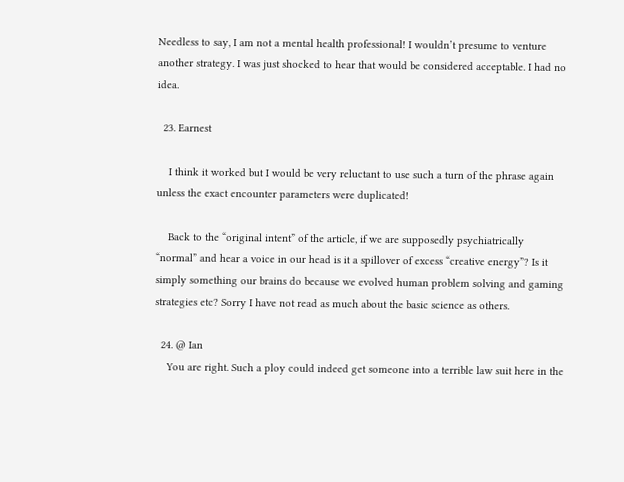Needless to say, I am not a mental health professional! I wouldn’t presume to venture another strategy. I was just shocked to hear that would be considered acceptable. I had no idea.

  23. Earnest

    I think it worked but I would be very reluctant to use such a turn of the phrase again unless the exact encounter parameters were duplicated!

    Back to the “original intent” of the article, if we are supposedly psychiatrically “normal” and hear a voice in our head is it a spillover of excess “creative energy”? Is it simply something our brains do because we evolved human problem solving and gaming strategies etc? Sorry I have not read as much about the basic science as others.

  24. @ Ian
    You are right. Such a ploy could indeed get someone into a terrible law suit here in the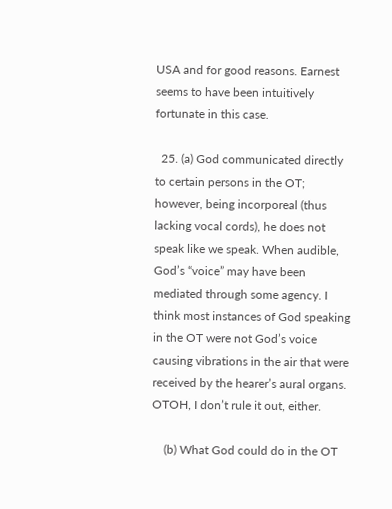USA and for good reasons. Earnest seems to have been intuitively fortunate in this case.

  25. (a) God communicated directly to certain persons in the OT; however, being incorporeal (thus lacking vocal cords), he does not speak like we speak. When audible, God’s “voice” may have been mediated through some agency. I think most instances of God speaking in the OT were not God’s voice causing vibrations in the air that were received by the hearer’s aural organs. OTOH, I don’t rule it out, either.

    (b) What God could do in the OT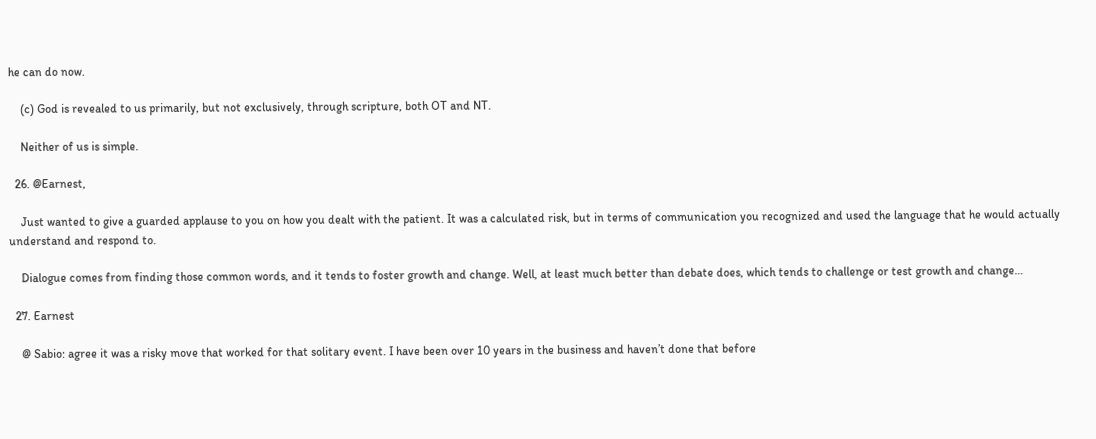he can do now.

    (c) God is revealed to us primarily, but not exclusively, through scripture, both OT and NT.

    Neither of us is simple.

  26. @Earnest,

    Just wanted to give a guarded applause to you on how you dealt with the patient. It was a calculated risk, but in terms of communication you recognized and used the language that he would actually understand and respond to.

    Dialogue comes from finding those common words, and it tends to foster growth and change. Well, at least much better than debate does, which tends to challenge or test growth and change…

  27. Earnest

    @ Sabio: agree it was a risky move that worked for that solitary event. I have been over 10 years in the business and haven’t done that before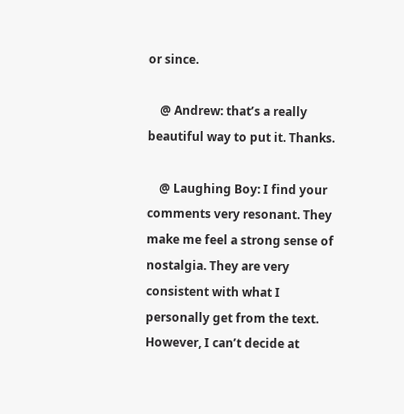or since.

    @ Andrew: that’s a really beautiful way to put it. Thanks.

    @ Laughing Boy: I find your comments very resonant. They make me feel a strong sense of nostalgia. They are very consistent with what I personally get from the text. However, I can’t decide at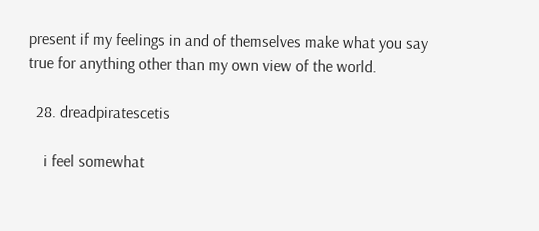present if my feelings in and of themselves make what you say true for anything other than my own view of the world.

  28. dreadpiratescetis

    i feel somewhat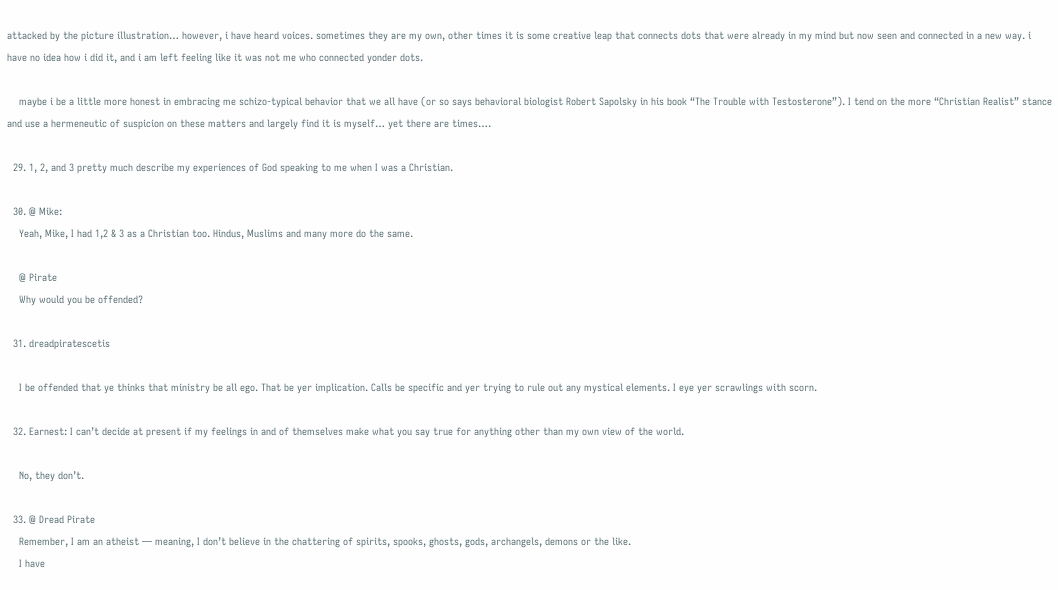attacked by the picture illustration… however, i have heard voices. sometimes they are my own, other times it is some creative leap that connects dots that were already in my mind but now seen and connected in a new way. i have no idea how i did it, and i am left feeling like it was not me who connected yonder dots.

    maybe i be a little more honest in embracing me schizo-typical behavior that we all have (or so says behavioral biologist Robert Sapolsky in his book “The Trouble with Testosterone”). I tend on the more “Christian Realist” stance and use a hermeneutic of suspicion on these matters and largely find it is myself… yet there are times….

  29. 1, 2, and 3 pretty much describe my experiences of God speaking to me when I was a Christian.

  30. @ Mike:
    Yeah, Mike, I had 1,2 & 3 as a Christian too. Hindus, Muslims and many more do the same.

    @ Pirate
    Why would you be offended?

  31. dreadpiratescetis

    I be offended that ye thinks that ministry be all ego. That be yer implication. Calls be specific and yer trying to rule out any mystical elements. I eye yer scrawlings with scorn.

  32. Earnest: I can’t decide at present if my feelings in and of themselves make what you say true for anything other than my own view of the world.

    No, they don’t.

  33. @ Dread Pirate
    Remember, I am an atheist — meaning, I don’t believe in the chattering of spirits, spooks, ghosts, gods, archangels, demons or the like.
    I have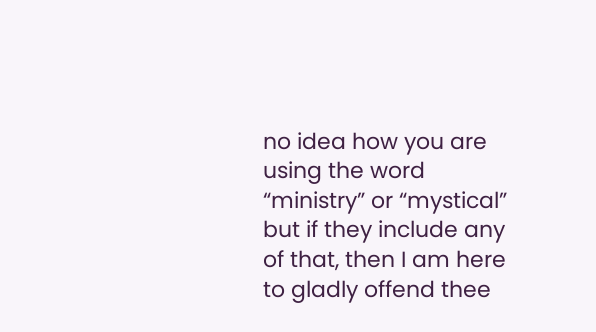no idea how you are using the word “ministry” or “mystical” but if they include any of that, then I am here to gladly offend thee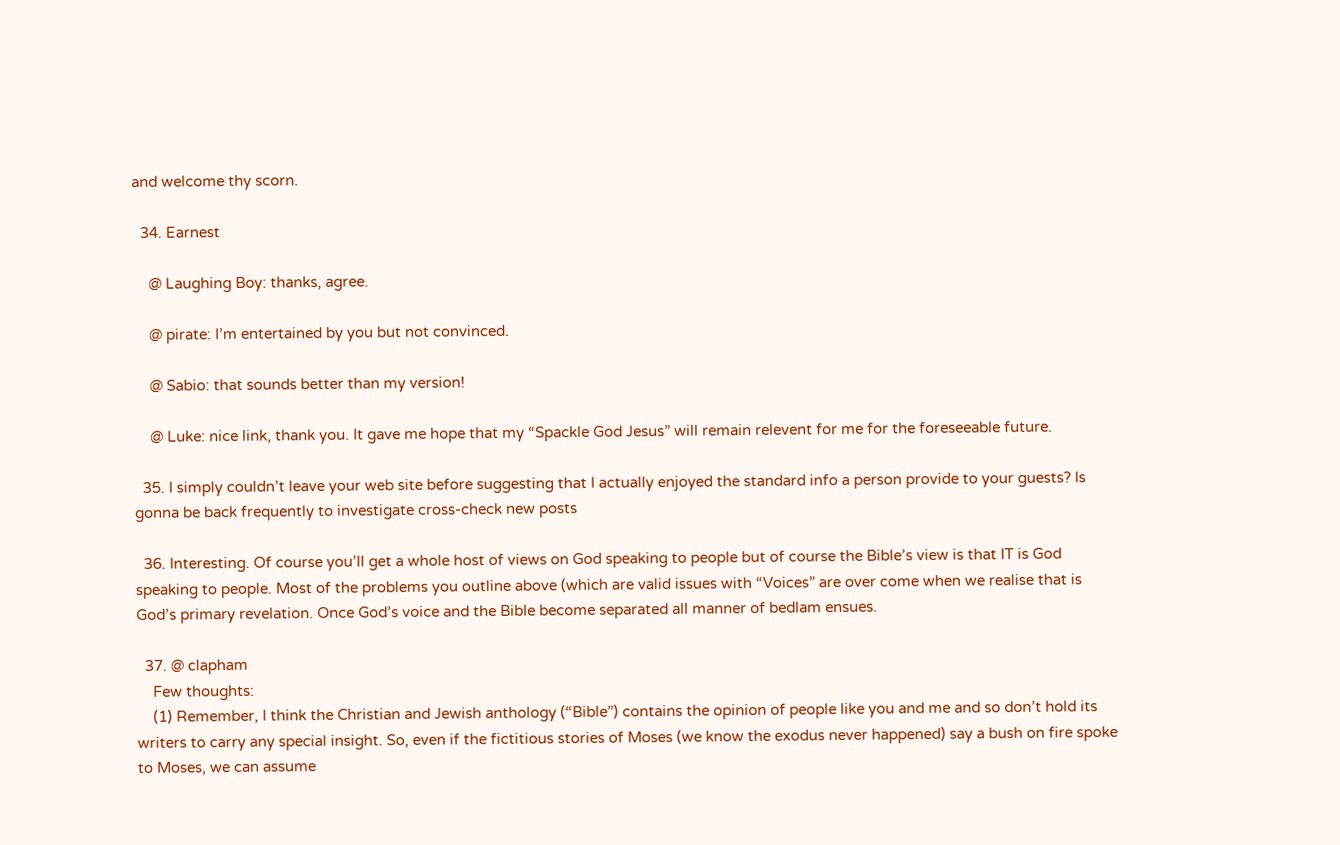and welcome thy scorn.

  34. Earnest

    @ Laughing Boy: thanks, agree.

    @ pirate: I’m entertained by you but not convinced.

    @ Sabio: that sounds better than my version!

    @ Luke: nice link, thank you. It gave me hope that my “Spackle God Jesus” will remain relevent for me for the foreseeable future.

  35. I simply couldn’t leave your web site before suggesting that I actually enjoyed the standard info a person provide to your guests? Is gonna be back frequently to investigate cross-check new posts

  36. Interesting. Of course you’ll get a whole host of views on God speaking to people but of course the Bible’s view is that IT is God speaking to people. Most of the problems you outline above (which are valid issues with “Voices” are over come when we realise that is God’s primary revelation. Once God’s voice and the Bible become separated all manner of bedlam ensues.

  37. @ clapham
    Few thoughts:
    (1) Remember, I think the Christian and Jewish anthology (“Bible”) contains the opinion of people like you and me and so don’t hold its writers to carry any special insight. So, even if the fictitious stories of Moses (we know the exodus never happened) say a bush on fire spoke to Moses, we can assume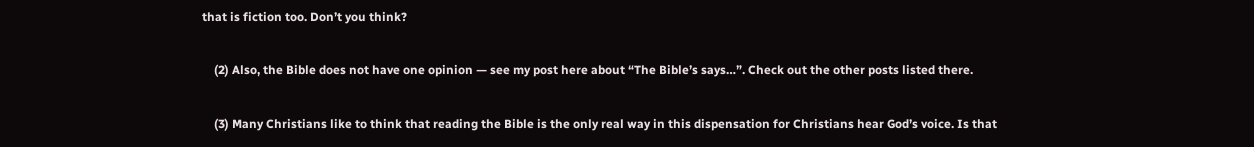that is fiction too. Don’t you think?

    (2) Also, the Bible does not have one opinion — see my post here about “The Bible’s says…”. Check out the other posts listed there.

    (3) Many Christians like to think that reading the Bible is the only real way in this dispensation for Christians hear God’s voice. Is that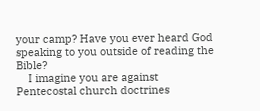your camp? Have you ever heard God speaking to you outside of reading the Bible?
    I imagine you are against Pentecostal church doctrines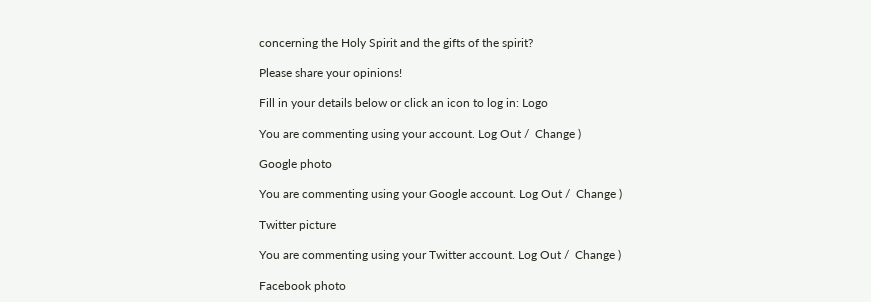concerning the Holy Spirit and the gifts of the spirit?

Please share your opinions!

Fill in your details below or click an icon to log in: Logo

You are commenting using your account. Log Out /  Change )

Google photo

You are commenting using your Google account. Log Out /  Change )

Twitter picture

You are commenting using your Twitter account. Log Out /  Change )

Facebook photo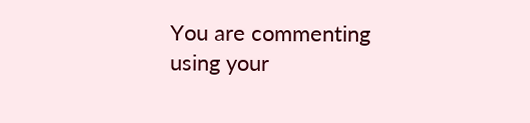You are commenting using your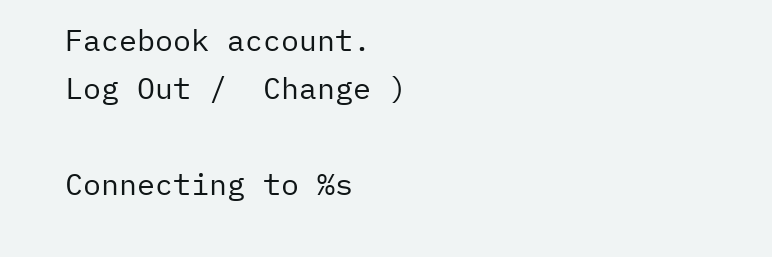Facebook account. Log Out /  Change )

Connecting to %s